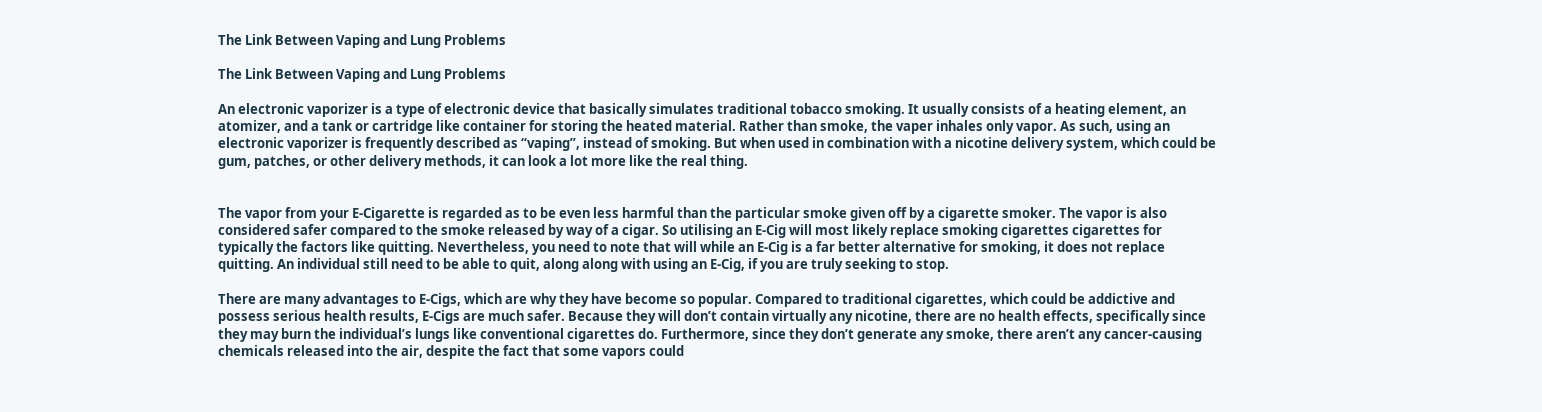The Link Between Vaping and Lung Problems

The Link Between Vaping and Lung Problems

An electronic vaporizer is a type of electronic device that basically simulates traditional tobacco smoking. It usually consists of a heating element, an atomizer, and a tank or cartridge like container for storing the heated material. Rather than smoke, the vaper inhales only vapor. As such, using an electronic vaporizer is frequently described as “vaping”, instead of smoking. But when used in combination with a nicotine delivery system, which could be gum, patches, or other delivery methods, it can look a lot more like the real thing.


The vapor from your E-Cigarette is regarded as to be even less harmful than the particular smoke given off by a cigarette smoker. The vapor is also considered safer compared to the smoke released by way of a cigar. So utilising an E-Cig will most likely replace smoking cigarettes cigarettes for typically the factors like quitting. Nevertheless, you need to note that will while an E-Cig is a far better alternative for smoking, it does not replace quitting. An individual still need to be able to quit, along along with using an E-Cig, if you are truly seeking to stop.

There are many advantages to E-Cigs, which are why they have become so popular. Compared to traditional cigarettes, which could be addictive and possess serious health results, E-Cigs are much safer. Because they will don’t contain virtually any nicotine, there are no health effects, specifically since they may burn the individual’s lungs like conventional cigarettes do. Furthermore, since they don’t generate any smoke, there aren’t any cancer-causing chemicals released into the air, despite the fact that some vapors could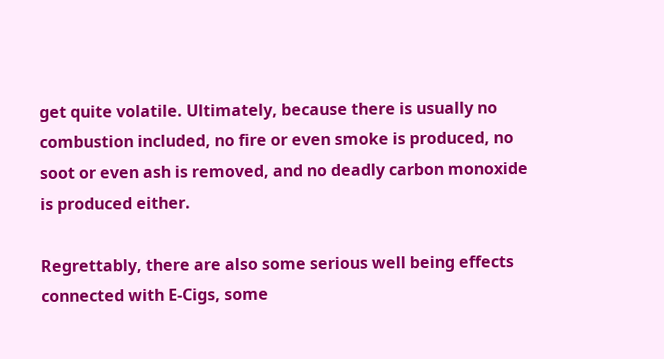get quite volatile. Ultimately, because there is usually no combustion included, no fire or even smoke is produced, no soot or even ash is removed, and no deadly carbon monoxide is produced either.

Regrettably, there are also some serious well being effects connected with E-Cigs, some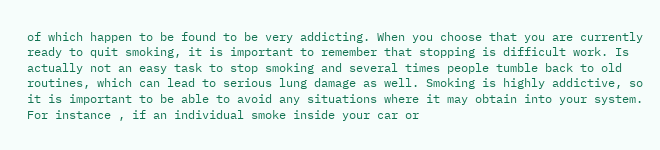of which happen to be found to be very addicting. When you choose that you are currently ready to quit smoking, it is important to remember that stopping is difficult work. Is actually not an easy task to stop smoking and several times people tumble back to old routines, which can lead to serious lung damage as well. Smoking is highly addictive, so it is important to be able to avoid any situations where it may obtain into your system. For instance , if an individual smoke inside your car or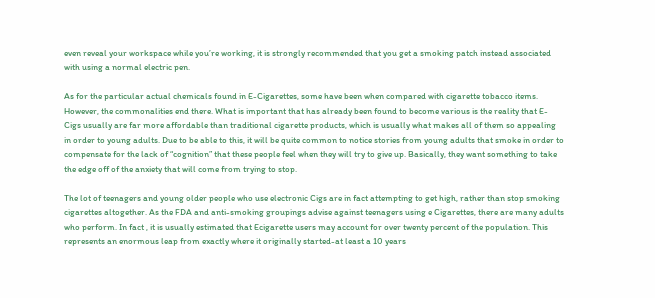even reveal your workspace while you’re working, it is strongly recommended that you get a smoking patch instead associated with using a normal electric pen.

As for the particular actual chemicals found in E-Cigarettes, some have been when compared with cigarette tobacco items. However, the commonalities end there. What is important that has already been found to become various is the reality that E-Cigs usually are far more affordable than traditional cigarette products, which is usually what makes all of them so appealing in order to young adults. Due to be able to this, it will be quite common to notice stories from young adults that smoke in order to compensate for the lack of “cognition” that these people feel when they will try to give up. Basically, they want something to take the edge off of the anxiety that will come from trying to stop.

The lot of teenagers and young older people who use electronic Cigs are in fact attempting to get high, rather than stop smoking cigarettes altogether. As the FDA and anti-smoking groupings advise against teenagers using e Cigarettes, there are many adults who perform. In fact , it is usually estimated that Ecigarette users may account for over twenty percent of the population. This represents an enormous leap from exactly where it originally started-at least a 10 years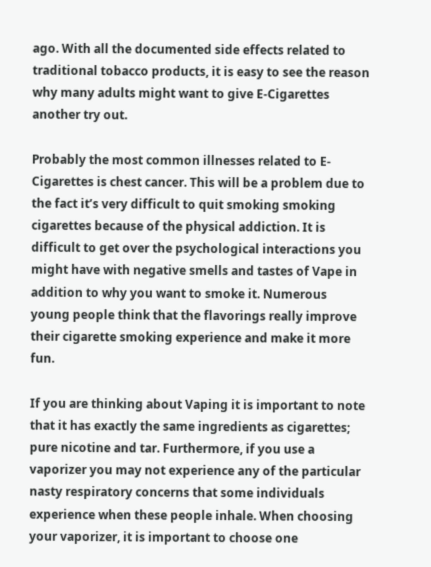ago. With all the documented side effects related to traditional tobacco products, it is easy to see the reason why many adults might want to give E-Cigarettes another try out.

Probably the most common illnesses related to E-Cigarettes is chest cancer. This will be a problem due to the fact it’s very difficult to quit smoking smoking cigarettes because of the physical addiction. It is difficult to get over the psychological interactions you might have with negative smells and tastes of Vape in addition to why you want to smoke it. Numerous young people think that the flavorings really improve their cigarette smoking experience and make it more fun.

If you are thinking about Vaping it is important to note that it has exactly the same ingredients as cigarettes; pure nicotine and tar. Furthermore, if you use a vaporizer you may not experience any of the particular nasty respiratory concerns that some individuals experience when these people inhale. When choosing your vaporizer, it is important to choose one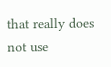that really does not use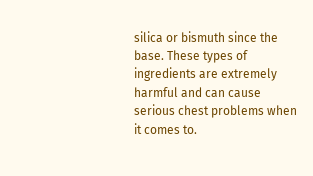silica or bismuth since the base. These types of ingredients are extremely harmful and can cause serious chest problems when it comes to.